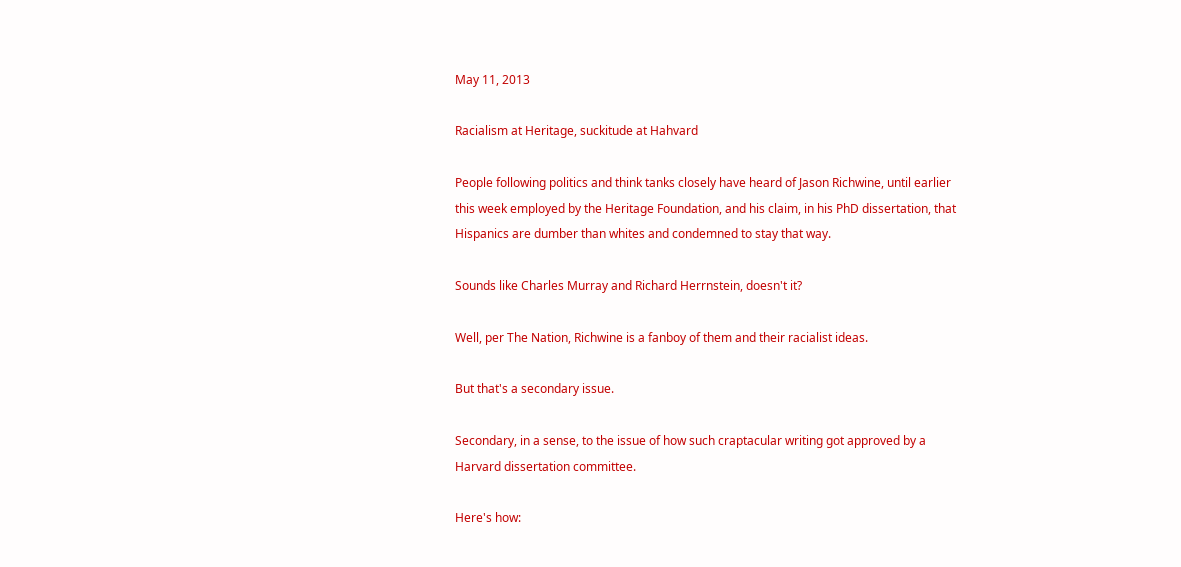May 11, 2013

Racialism at Heritage, suckitude at Hahvard

People following politics and think tanks closely have heard of Jason Richwine, until earlier this week employed by the Heritage Foundation, and his claim, in his PhD dissertation, that Hispanics are dumber than whites and condemned to stay that way.

Sounds like Charles Murray and Richard Herrnstein, doesn't it?

Well, per The Nation, Richwine is a fanboy of them and their racialist ideas.

But that's a secondary issue.

Secondary, in a sense, to the issue of how such craptacular writing got approved by a Harvard dissertation committee.

Here's how: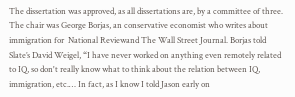The dissertation was approved, as all dissertations are, by a committee of three. The chair was George Borjas, an conservative economist who writes about immigration for  National Reviewand The Wall Street Journal. Borjas told Slate’s David Weigel, “I have never worked on anything even remotely related to IQ, so don't really know what to think about the relation between IQ, immigration, etc.… In fact, as I know I told Jason early on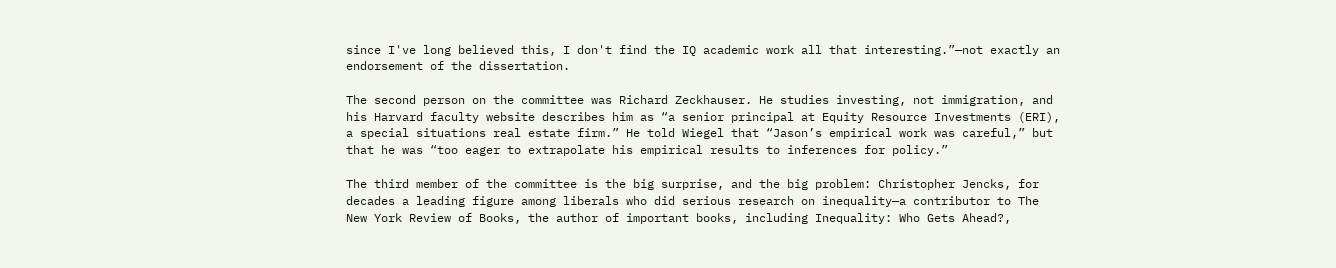since I've long believed this, I don't find the IQ academic work all that interesting.”—not exactly an endorsement of the dissertation.

The second person on the committee was Richard Zeckhauser. He studies investing, not immigration, and his Harvard faculty website describes him as “a senior principal at Equity Resource Investments (ERI), a special situations real estate firm.” He told Wiegel that “Jason’s empirical work was careful,” but that he was “too eager to extrapolate his empirical results to inferences for policy.”

The third member of the committee is the big surprise, and the big problem: Christopher Jencks, for decades a leading figure among liberals who did serious research on inequality—a contributor to The New York Review of Books, the author of important books, including Inequality: Who Gets Ahead?,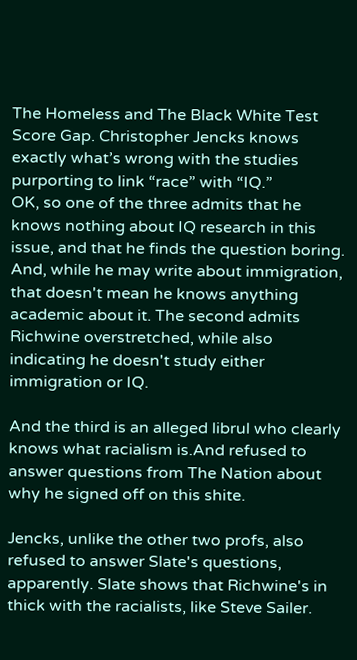The Homeless and The Black White Test Score Gap. Christopher Jencks knows exactly what’s wrong with the studies purporting to link “race” with “IQ.”
OK, so one of the three admits that he knows nothing about IQ research in this issue, and that he finds the question boring. And, while he may write about immigration, that doesn't mean he knows anything academic about it. The second admits Richwine overstretched, while also indicating he doesn't study either immigration or IQ.

And the third is an alleged librul who clearly knows what racialism is.And refused to answer questions from The Nation about why he signed off on this shite.

Jencks, unlike the other two profs, also refused to answer Slate's questions, apparently. Slate shows that Richwine's in thick with the racialists, like Steve Sailer.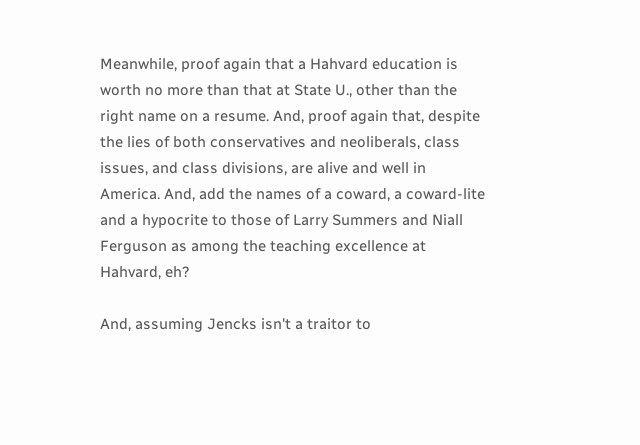Meanwhile, proof again that a Hahvard education is worth no more than that at State U., other than the right name on a resume. And, proof again that, despite the lies of both conservatives and neoliberals, class issues, and class divisions, are alive and well in America. And, add the names of a coward, a coward-lite and a hypocrite to those of Larry Summers and Niall Ferguson as among the teaching excellence at Hahvard, eh?

And, assuming Jencks isn't a traitor to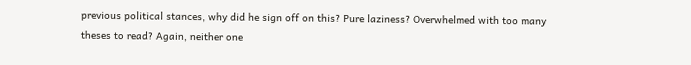previous political stances, why did he sign off on this? Pure laziness? Overwhelmed with too many theses to read? Again, neither one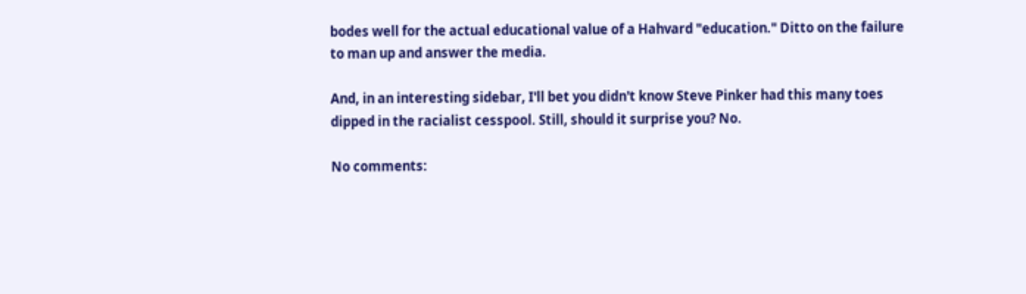bodes well for the actual educational value of a Hahvard "education." Ditto on the failure to man up and answer the media.

And, in an interesting sidebar, I'll bet you didn't know Steve Pinker had this many toes dipped in the racialist cesspool. Still, should it surprise you? No.

No comments: